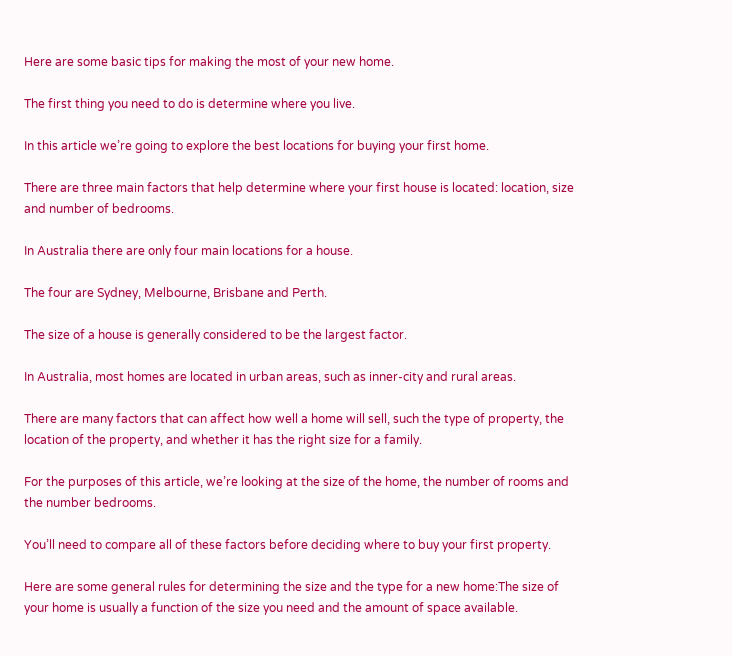Here are some basic tips for making the most of your new home.

The first thing you need to do is determine where you live.

In this article we’re going to explore the best locations for buying your first home.

There are three main factors that help determine where your first house is located: location, size and number of bedrooms.

In Australia there are only four main locations for a house.

The four are Sydney, Melbourne, Brisbane and Perth.

The size of a house is generally considered to be the largest factor.

In Australia, most homes are located in urban areas, such as inner-city and rural areas.

There are many factors that can affect how well a home will sell, such the type of property, the location of the property, and whether it has the right size for a family.

For the purposes of this article, we’re looking at the size of the home, the number of rooms and the number bedrooms.

You’ll need to compare all of these factors before deciding where to buy your first property.

Here are some general rules for determining the size and the type for a new home:The size of your home is usually a function of the size you need and the amount of space available.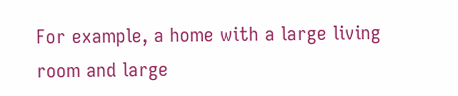For example, a home with a large living room and large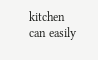kitchen can easily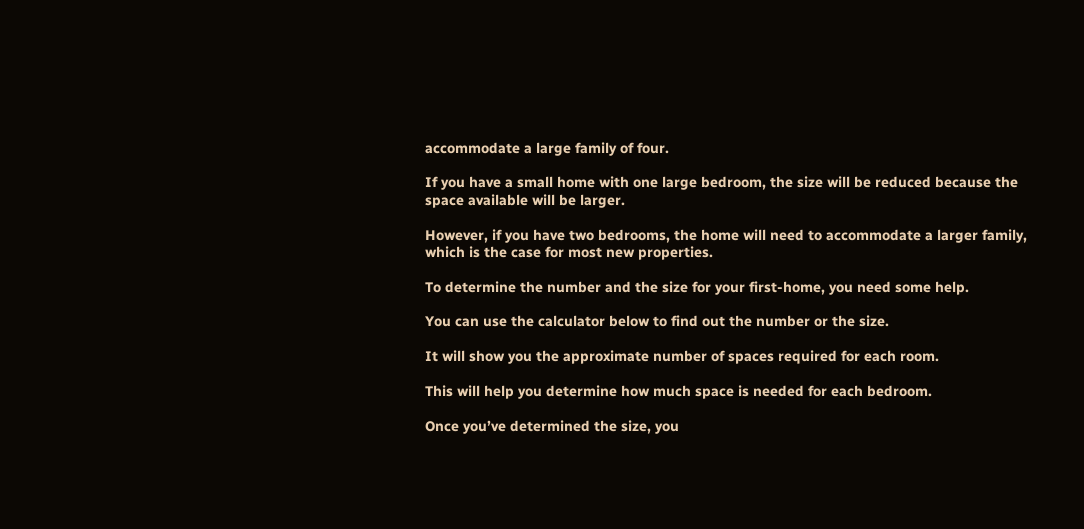accommodate a large family of four.

If you have a small home with one large bedroom, the size will be reduced because the space available will be larger.

However, if you have two bedrooms, the home will need to accommodate a larger family, which is the case for most new properties.

To determine the number and the size for your first-home, you need some help.

You can use the calculator below to find out the number or the size.

It will show you the approximate number of spaces required for each room.

This will help you determine how much space is needed for each bedroom.

Once you’ve determined the size, you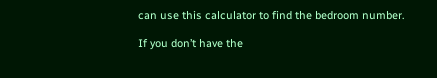can use this calculator to find the bedroom number.

If you don’t have the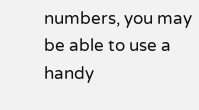numbers, you may be able to use a handy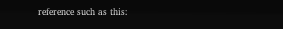reference such as this: